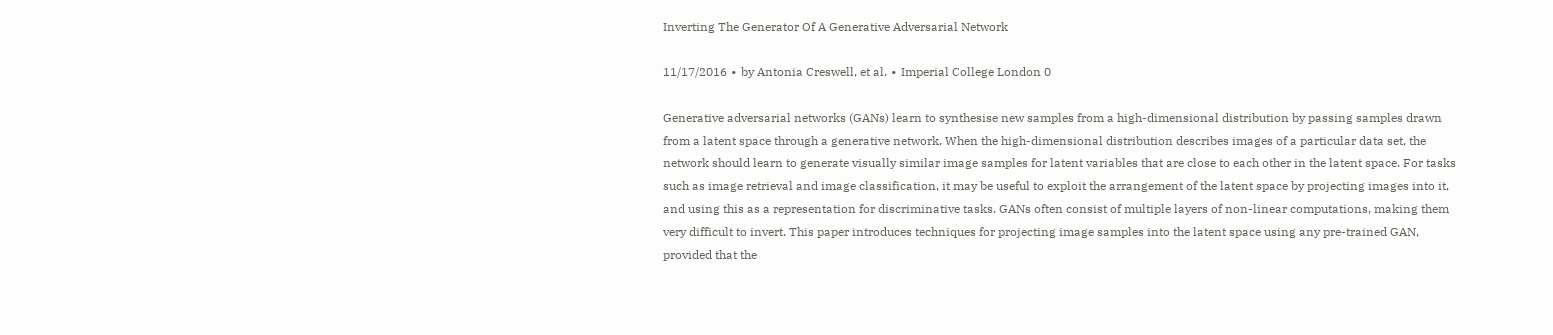Inverting The Generator Of A Generative Adversarial Network

11/17/2016 ∙ by Antonia Creswell, et al. ∙ Imperial College London 0

Generative adversarial networks (GANs) learn to synthesise new samples from a high-dimensional distribution by passing samples drawn from a latent space through a generative network. When the high-dimensional distribution describes images of a particular data set, the network should learn to generate visually similar image samples for latent variables that are close to each other in the latent space. For tasks such as image retrieval and image classification, it may be useful to exploit the arrangement of the latent space by projecting images into it, and using this as a representation for discriminative tasks. GANs often consist of multiple layers of non-linear computations, making them very difficult to invert. This paper introduces techniques for projecting image samples into the latent space using any pre-trained GAN, provided that the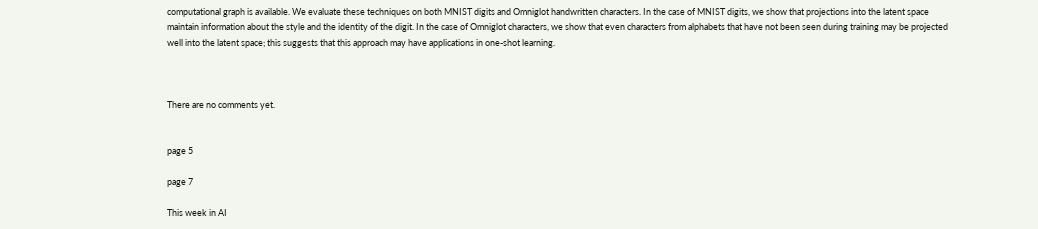computational graph is available. We evaluate these techniques on both MNIST digits and Omniglot handwritten characters. In the case of MNIST digits, we show that projections into the latent space maintain information about the style and the identity of the digit. In the case of Omniglot characters, we show that even characters from alphabets that have not been seen during training may be projected well into the latent space; this suggests that this approach may have applications in one-shot learning.



There are no comments yet.


page 5

page 7

This week in AI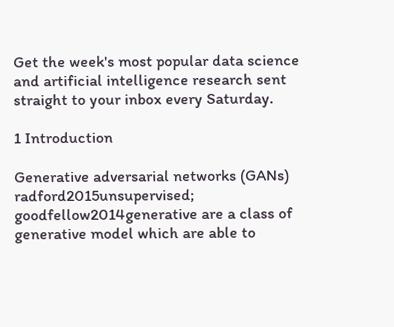Get the week's most popular data science and artificial intelligence research sent straight to your inbox every Saturday.

1 Introduction

Generative adversarial networks (GANs) radford2015unsupervised; goodfellow2014generative are a class of generative model which are able to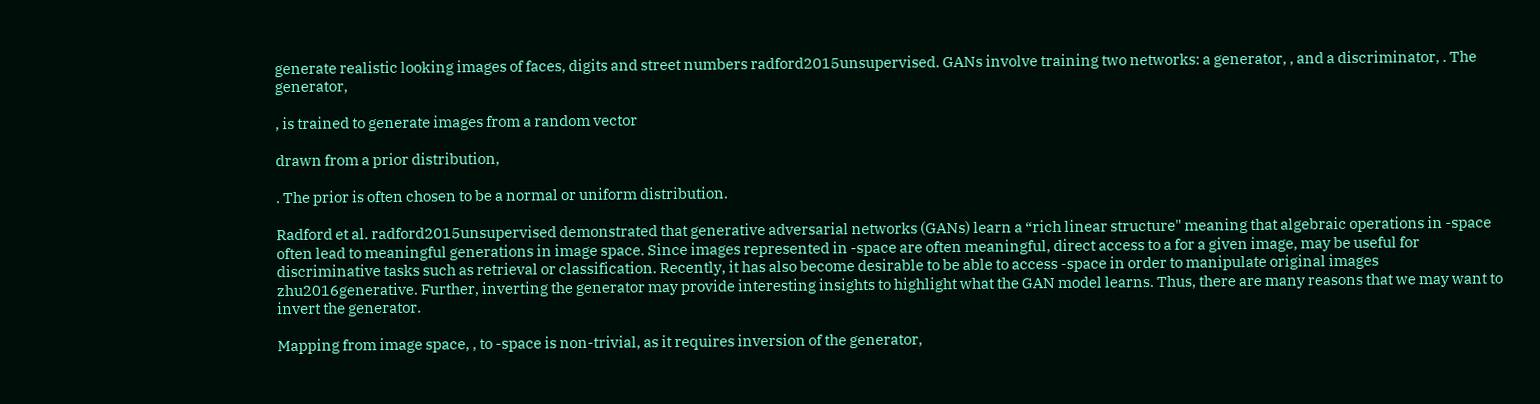generate realistic looking images of faces, digits and street numbers radford2015unsupervised. GANs involve training two networks: a generator, , and a discriminator, . The generator,

, is trained to generate images from a random vector

drawn from a prior distribution,

. The prior is often chosen to be a normal or uniform distribution.

Radford et al. radford2015unsupervised demonstrated that generative adversarial networks (GANs) learn a “rich linear structure" meaning that algebraic operations in -space often lead to meaningful generations in image space. Since images represented in -space are often meaningful, direct access to a for a given image, may be useful for discriminative tasks such as retrieval or classification. Recently, it has also become desirable to be able to access -space in order to manipulate original images zhu2016generative. Further, inverting the generator may provide interesting insights to highlight what the GAN model learns. Thus, there are many reasons that we may want to invert the generator.

Mapping from image space, , to -space is non-trivial, as it requires inversion of the generator,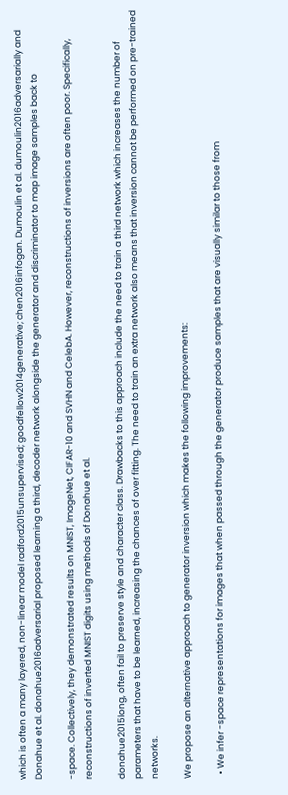which is often a many layered, non-linear model radford2015unsupervised; goodfellow2014generative; chen2016infogan. Dumoulin et al. dumoulin2016adversarially and Donahue et al. donahue2016adversarial proposed learning a third, decoder network alongside the generator and discriminator to map image samples back to

-space. Collectively, they demonstrated results on MNIST, ImageNet, CIFAR-10 and SVHN and CelebA. However, reconstructions of inversions are often poor. Specifically, reconstructions of inverted MNIST digits using methods of Donahue et al.

donahue2015long, often fail to preserve style and character class. Drawbacks to this approach include the need to train a third network which increases the number of parameters that have to be learned, increasing the chances of over fitting. The need to train an extra network also means that inversion cannot be performed on pre-trained networks.

We propose an alternative approach to generator inversion which makes the following improvements:

  • We infer -space representations for images that when passed through the generator produce samples that are visually similar to those from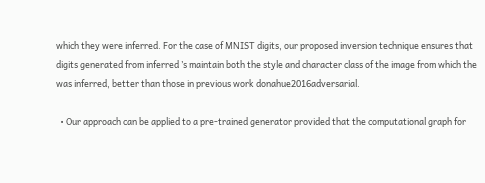which they were inferred. For the case of MNIST digits, our proposed inversion technique ensures that digits generated from inferred ’s maintain both the style and character class of the image from which the was inferred, better than those in previous work donahue2016adversarial.

  • Our approach can be applied to a pre-trained generator provided that the computational graph for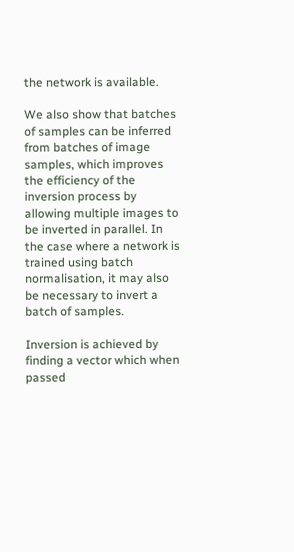the network is available.

We also show that batches of samples can be inferred from batches of image samples, which improves the efficiency of the inversion process by allowing multiple images to be inverted in parallel. In the case where a network is trained using batch normalisation, it may also be necessary to invert a batch of samples.

Inversion is achieved by finding a vector which when passed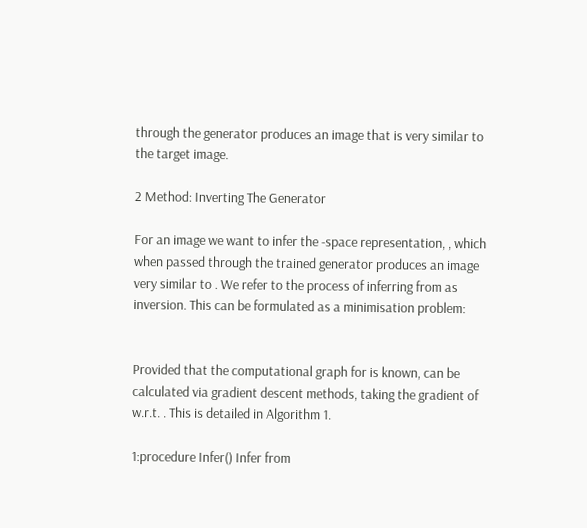through the generator produces an image that is very similar to the target image.

2 Method: Inverting The Generator

For an image we want to infer the -space representation, , which when passed through the trained generator produces an image very similar to . We refer to the process of inferring from as inversion. This can be formulated as a minimisation problem:


Provided that the computational graph for is known, can be calculated via gradient descent methods, taking the gradient of w.r.t. . This is detailed in Algorithm 1.

1:procedure Infer() Infer from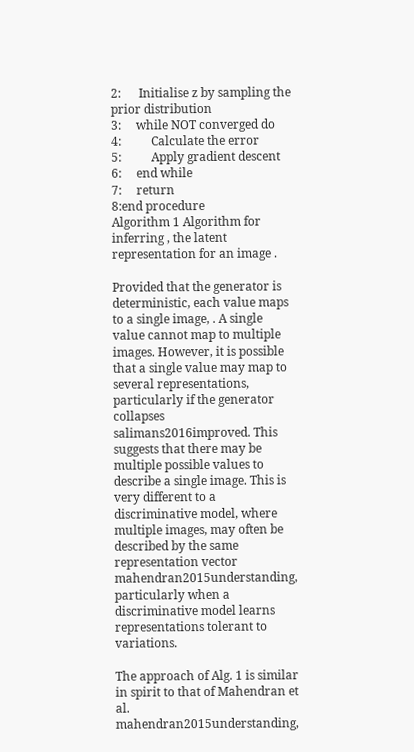2:      Initialise z by sampling the prior distribution
3:     while NOT converged do
4:          Calculate the error
5:          Apply gradient descent
6:     end while
7:     return
8:end procedure
Algorithm 1 Algorithm for inferring , the latent representation for an image .

Provided that the generator is deterministic, each value maps to a single image, . A single value cannot map to multiple images. However, it is possible that a single value may map to several representations, particularly if the generator collapses salimans2016improved. This suggests that there may be multiple possible values to describe a single image. This is very different to a discriminative model, where multiple images, may often be described by the same representation vector mahendran2015understanding, particularly when a discriminative model learns representations tolerant to variations.

The approach of Alg. 1 is similar in spirit to that of Mahendran et al. mahendran2015understanding,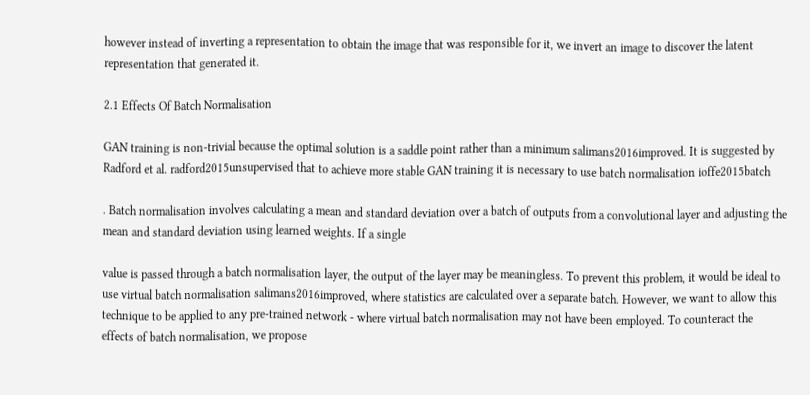however instead of inverting a representation to obtain the image that was responsible for it, we invert an image to discover the latent representation that generated it.

2.1 Effects Of Batch Normalisation

GAN training is non-trivial because the optimal solution is a saddle point rather than a minimum salimans2016improved. It is suggested by Radford et al. radford2015unsupervised that to achieve more stable GAN training it is necessary to use batch normalisation ioffe2015batch

. Batch normalisation involves calculating a mean and standard deviation over a batch of outputs from a convolutional layer and adjusting the mean and standard deviation using learned weights. If a single

value is passed through a batch normalisation layer, the output of the layer may be meaningless. To prevent this problem, it would be ideal to use virtual batch normalisation salimans2016improved, where statistics are calculated over a separate batch. However, we want to allow this technique to be applied to any pre-trained network - where virtual batch normalisation may not have been employed. To counteract the effects of batch normalisation, we propose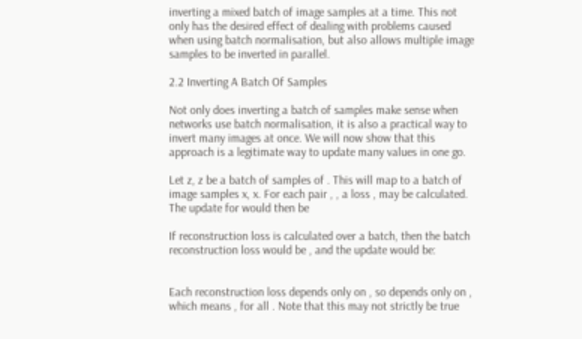inverting a mixed batch of image samples at a time. This not only has the desired effect of dealing with problems caused when using batch normalisation, but also allows multiple image samples to be inverted in parallel.

2.2 Inverting A Batch Of Samples

Not only does inverting a batch of samples make sense when networks use batch normalisation, it is also a practical way to invert many images at once. We will now show that this approach is a legitimate way to update many values in one go.

Let z, z be a batch of samples of . This will map to a batch of image samples x, x. For each pair , , a loss , may be calculated. The update for would then be

If reconstruction loss is calculated over a batch, then the batch reconstruction loss would be , and the update would be:


Each reconstruction loss depends only on , so depends only on , which means , for all . Note that this may not strictly be true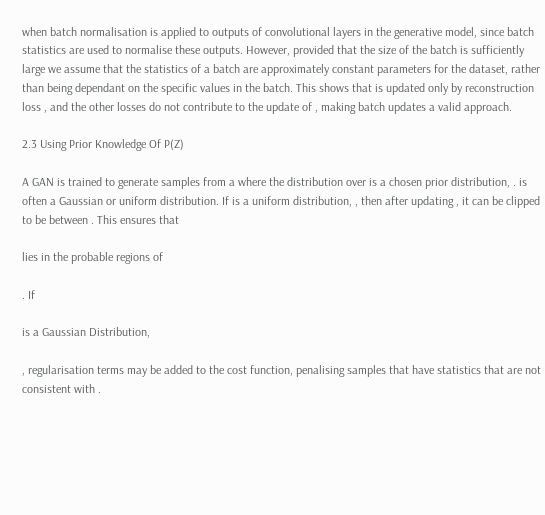when batch normalisation is applied to outputs of convolutional layers in the generative model, since batch statistics are used to normalise these outputs. However, provided that the size of the batch is sufficiently large we assume that the statistics of a batch are approximately constant parameters for the dataset, rather than being dependant on the specific values in the batch. This shows that is updated only by reconstruction loss , and the other losses do not contribute to the update of , making batch updates a valid approach.

2.3 Using Prior Knowledge Of P(Z)

A GAN is trained to generate samples from a where the distribution over is a chosen prior distribution, . is often a Gaussian or uniform distribution. If is a uniform distribution, , then after updating , it can be clipped to be between . This ensures that

lies in the probable regions of

. If

is a Gaussian Distribution,

, regularisation terms may be added to the cost function, penalising samples that have statistics that are not consistent with .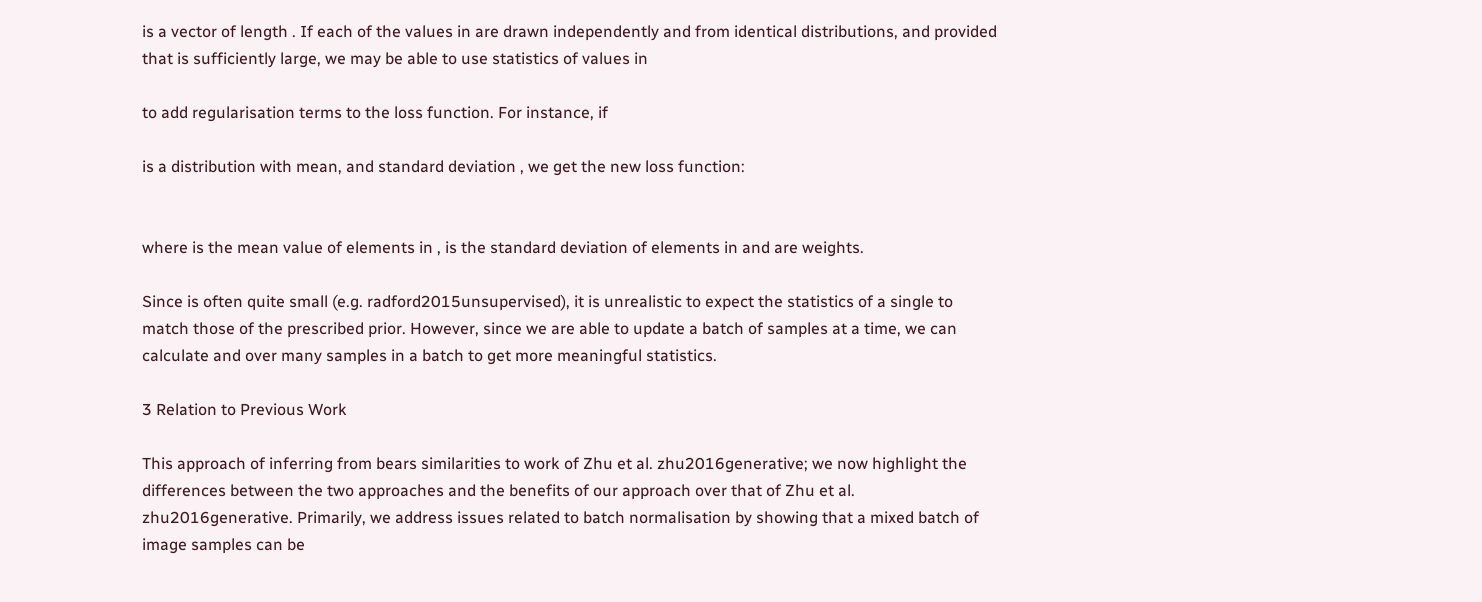is a vector of length . If each of the values in are drawn independently and from identical distributions, and provided that is sufficiently large, we may be able to use statistics of values in

to add regularisation terms to the loss function. For instance, if

is a distribution with mean, and standard deviation , we get the new loss function:


where is the mean value of elements in , is the standard deviation of elements in and are weights.

Since is often quite small (e.g. radford2015unsupervised), it is unrealistic to expect the statistics of a single to match those of the prescribed prior. However, since we are able to update a batch of samples at a time, we can calculate and over many samples in a batch to get more meaningful statistics.

3 Relation to Previous Work

This approach of inferring from bears similarities to work of Zhu et al. zhu2016generative; we now highlight the differences between the two approaches and the benefits of our approach over that of Zhu et al. zhu2016generative. Primarily, we address issues related to batch normalisation by showing that a mixed batch of image samples can be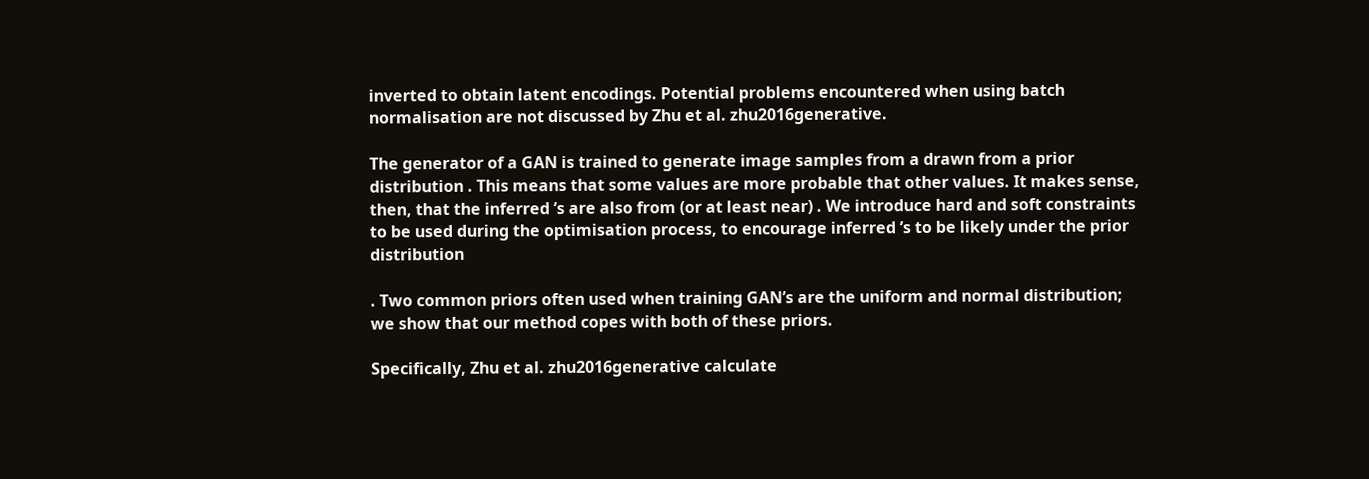inverted to obtain latent encodings. Potential problems encountered when using batch normalisation are not discussed by Zhu et al. zhu2016generative.

The generator of a GAN is trained to generate image samples from a drawn from a prior distribution . This means that some values are more probable that other values. It makes sense, then, that the inferred ’s are also from (or at least near) . We introduce hard and soft constraints to be used during the optimisation process, to encourage inferred ’s to be likely under the prior distribution

. Two common priors often used when training GAN’s are the uniform and normal distribution; we show that our method copes with both of these priors.

Specifically, Zhu et al. zhu2016generative calculate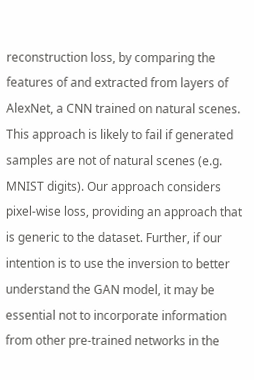reconstruction loss, by comparing the features of and extracted from layers of AlexNet, a CNN trained on natural scenes. This approach is likely to fail if generated samples are not of natural scenes (e.g. MNIST digits). Our approach considers pixel-wise loss, providing an approach that is generic to the dataset. Further, if our intention is to use the inversion to better understand the GAN model, it may be essential not to incorporate information from other pre-trained networks in the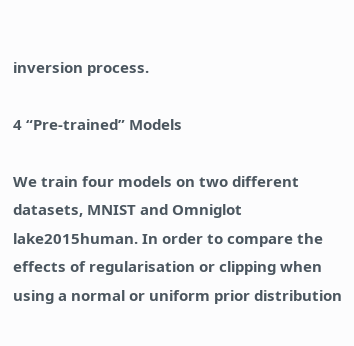inversion process.

4 “Pre-trained” Models

We train four models on two different datasets, MNIST and Omniglot lake2015human. In order to compare the effects of regularisation or clipping when using a normal or uniform prior distribution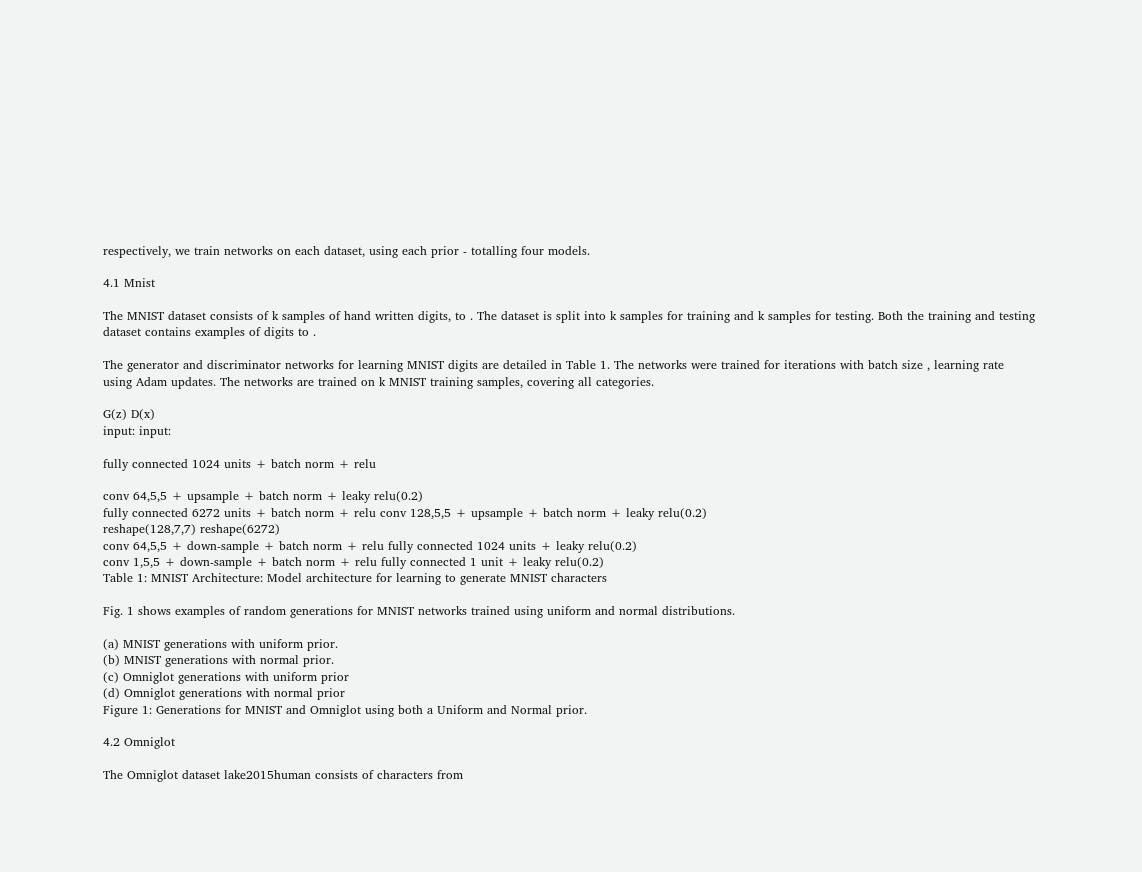respectively, we train networks on each dataset, using each prior - totalling four models.

4.1 Mnist

The MNIST dataset consists of k samples of hand written digits, to . The dataset is split into k samples for training and k samples for testing. Both the training and testing dataset contains examples of digits to .

The generator and discriminator networks for learning MNIST digits are detailed in Table 1. The networks were trained for iterations with batch size , learning rate using Adam updates. The networks are trained on k MNIST training samples, covering all categories.

G(z) D(x)
input: input:

fully connected 1024 units + batch norm + relu

conv 64,5,5 + upsample + batch norm + leaky relu(0.2)
fully connected 6272 units + batch norm + relu conv 128,5,5 + upsample + batch norm + leaky relu(0.2)
reshape(128,7,7) reshape(6272)
conv 64,5,5 + down-sample + batch norm + relu fully connected 1024 units + leaky relu(0.2)
conv 1,5,5 + down-sample + batch norm + relu fully connected 1 unit + leaky relu(0.2)
Table 1: MNIST Architecture: Model architecture for learning to generate MNIST characters

Fig. 1 shows examples of random generations for MNIST networks trained using uniform and normal distributions.

(a) MNIST generations with uniform prior.
(b) MNIST generations with normal prior.
(c) Omniglot generations with uniform prior
(d) Omniglot generations with normal prior
Figure 1: Generations for MNIST and Omniglot using both a Uniform and Normal prior.

4.2 Omniglot

The Omniglot dataset lake2015human consists of characters from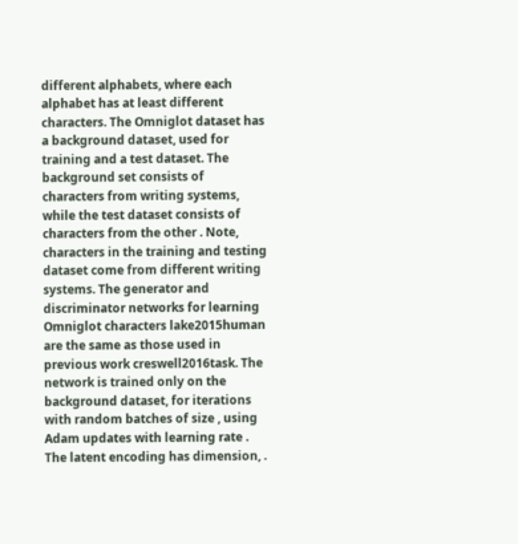different alphabets, where each alphabet has at least different characters. The Omniglot dataset has a background dataset, used for training and a test dataset. The background set consists of characters from writing systems, while the test dataset consists of characters from the other . Note, characters in the training and testing dataset come from different writing systems. The generator and discriminator networks for learning Omniglot characters lake2015human are the same as those used in previous work creswell2016task. The network is trained only on the background dataset, for iterations with random batches of size , using Adam updates with learning rate . The latent encoding has dimension, .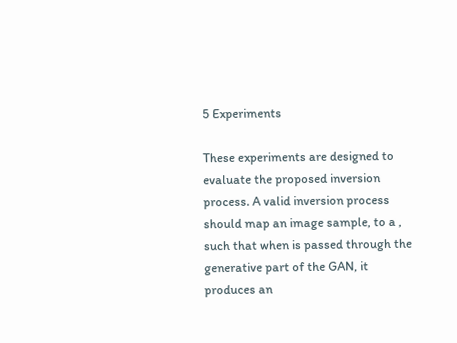5 Experiments

These experiments are designed to evaluate the proposed inversion process. A valid inversion process should map an image sample, to a , such that when is passed through the generative part of the GAN, it produces an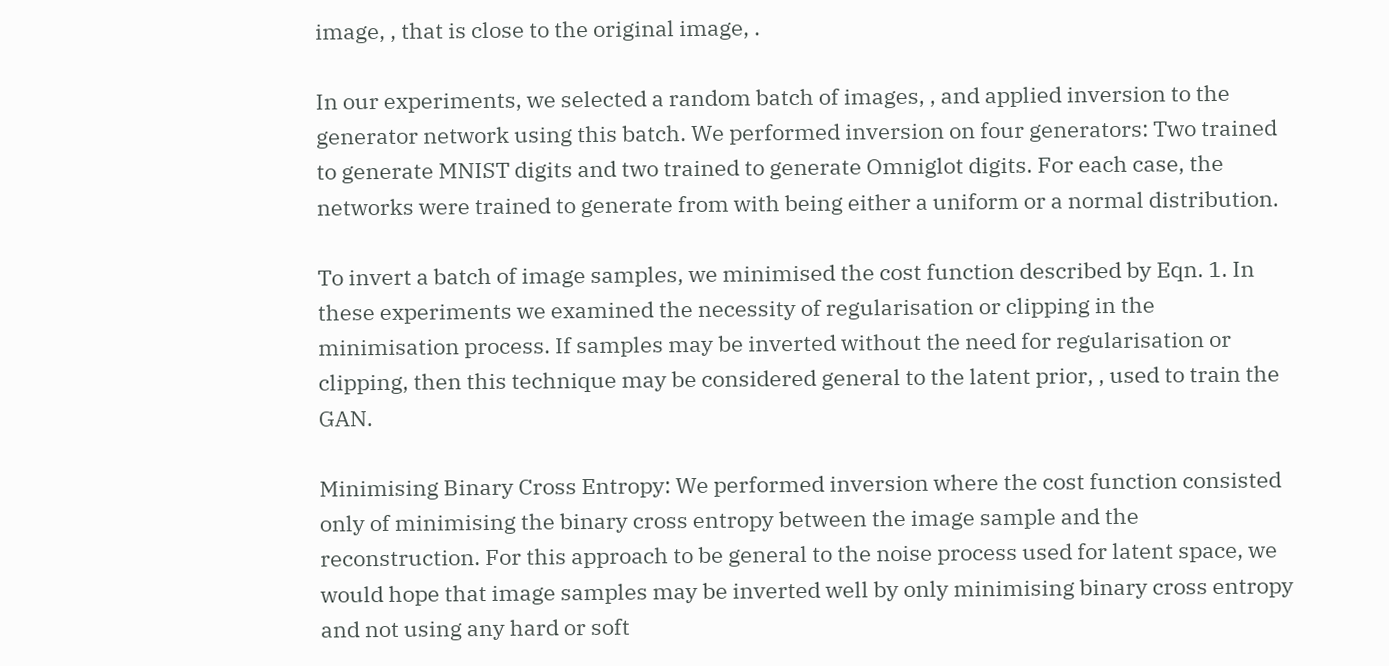image, , that is close to the original image, .

In our experiments, we selected a random batch of images, , and applied inversion to the generator network using this batch. We performed inversion on four generators: Two trained to generate MNIST digits and two trained to generate Omniglot digits. For each case, the networks were trained to generate from with being either a uniform or a normal distribution.

To invert a batch of image samples, we minimised the cost function described by Eqn. 1. In these experiments we examined the necessity of regularisation or clipping in the minimisation process. If samples may be inverted without the need for regularisation or clipping, then this technique may be considered general to the latent prior, , used to train the GAN.

Minimising Binary Cross Entropy: We performed inversion where the cost function consisted only of minimising the binary cross entropy between the image sample and the reconstruction. For this approach to be general to the noise process used for latent space, we would hope that image samples may be inverted well by only minimising binary cross entropy and not using any hard or soft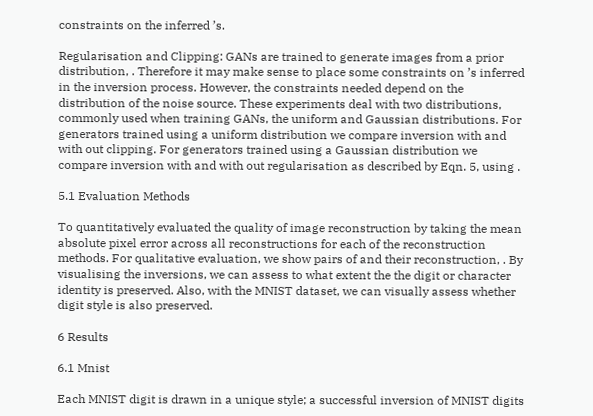constraints on the inferred ’s.

Regularisation and Clipping: GANs are trained to generate images from a prior distribution, . Therefore it may make sense to place some constraints on ’s inferred in the inversion process. However, the constraints needed depend on the distribution of the noise source. These experiments deal with two distributions, commonly used when training GANs, the uniform and Gaussian distributions. For generators trained using a uniform distribution we compare inversion with and with out clipping. For generators trained using a Gaussian distribution we compare inversion with and with out regularisation as described by Eqn. 5, using .

5.1 Evaluation Methods

To quantitatively evaluated the quality of image reconstruction by taking the mean absolute pixel error across all reconstructions for each of the reconstruction methods. For qualitative evaluation, we show pairs of and their reconstruction, . By visualising the inversions, we can assess to what extent the the digit or character identity is preserved. Also, with the MNIST dataset, we can visually assess whether digit style is also preserved.

6 Results

6.1 Mnist

Each MNIST digit is drawn in a unique style; a successful inversion of MNIST digits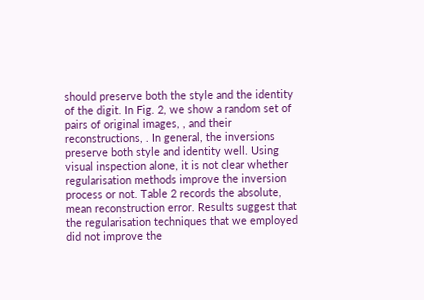should preserve both the style and the identity of the digit. In Fig. 2, we show a random set of pairs of original images, , and their reconstructions, . In general, the inversions preserve both style and identity well. Using visual inspection alone, it is not clear whether regularisation methods improve the inversion process or not. Table 2 records the absolute, mean reconstruction error. Results suggest that the regularisation techniques that we employed did not improve the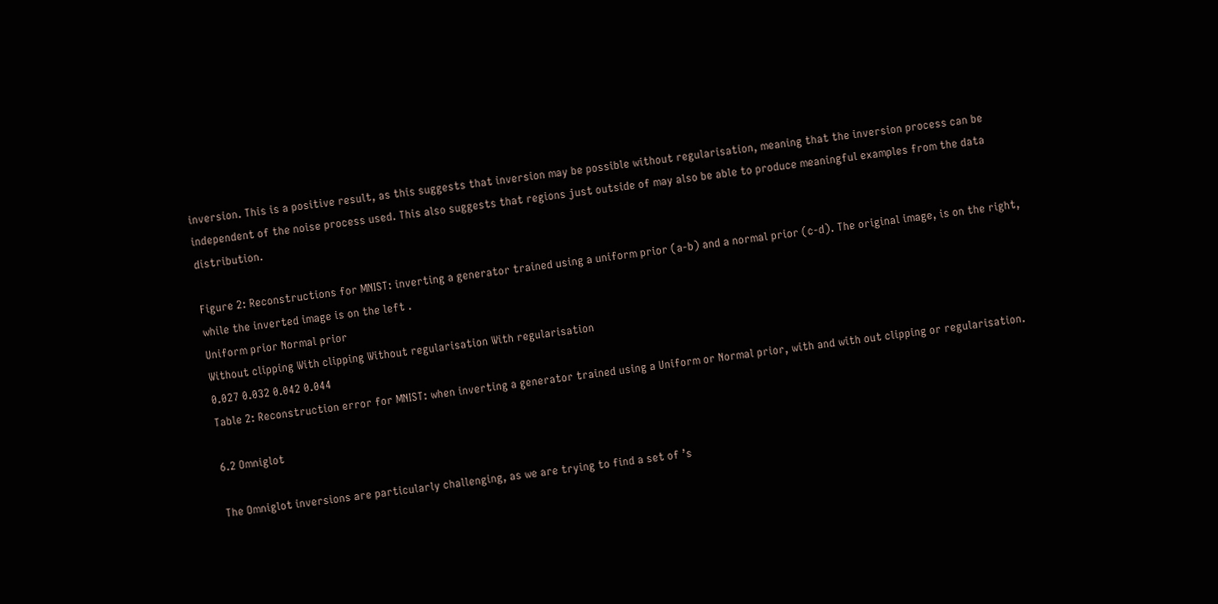inversion. This is a positive result, as this suggests that inversion may be possible without regularisation, meaning that the inversion process can be independent of the noise process used. This also suggests that regions just outside of may also be able to produce meaningful examples from the data distribution.

Figure 2: Reconstructions for MNIST: inverting a generator trained using a uniform prior (a-b) and a normal prior (c-d). The original image, is on the right, while the inverted image is on the left .
Uniform prior Normal prior
Without clipping With clipping Without regularisation With regularisation
0.027 0.032 0.042 0.044
Table 2: Reconstruction error for MNIST: when inverting a generator trained using a Uniform or Normal prior, with and with out clipping or regularisation.

6.2 Omniglot

The Omniglot inversions are particularly challenging, as we are trying to find a set of ’s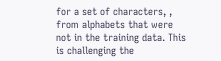for a set of characters, , from alphabets that were not in the training data. This is challenging the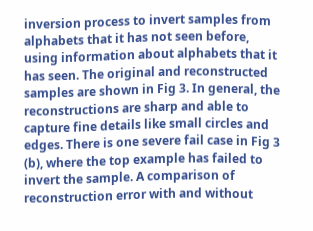inversion process to invert samples from alphabets that it has not seen before, using information about alphabets that it has seen. The original and reconstructed samples are shown in Fig 3. In general, the reconstructions are sharp and able to capture fine details like small circles and edges. There is one severe fail case in Fig 3 (b), where the top example has failed to invert the sample. A comparison of reconstruction error with and without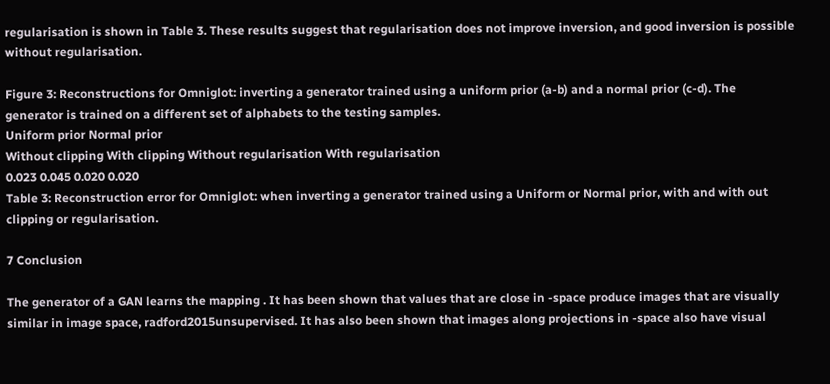regularisation is shown in Table 3. These results suggest that regularisation does not improve inversion, and good inversion is possible without regularisation.

Figure 3: Reconstructions for Omniglot: inverting a generator trained using a uniform prior (a-b) and a normal prior (c-d). The generator is trained on a different set of alphabets to the testing samples.
Uniform prior Normal prior
Without clipping With clipping Without regularisation With regularisation
0.023 0.045 0.020 0.020
Table 3: Reconstruction error for Omniglot: when inverting a generator trained using a Uniform or Normal prior, with and with out clipping or regularisation.

7 Conclusion

The generator of a GAN learns the mapping . It has been shown that values that are close in -space produce images that are visually similar in image space, radford2015unsupervised. It has also been shown that images along projections in -space also have visual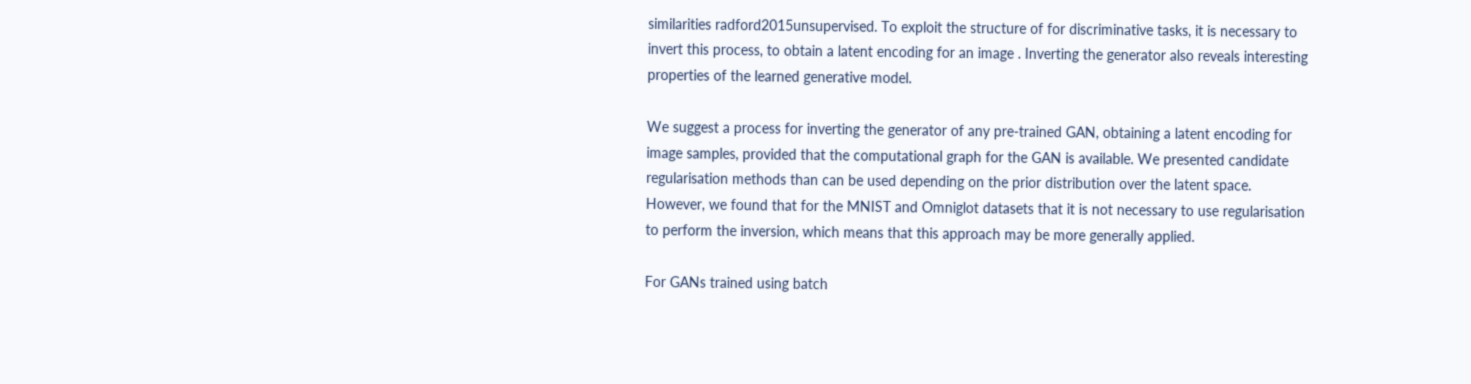similarities radford2015unsupervised. To exploit the structure of for discriminative tasks, it is necessary to invert this process, to obtain a latent encoding for an image . Inverting the generator also reveals interesting properties of the learned generative model.

We suggest a process for inverting the generator of any pre-trained GAN, obtaining a latent encoding for image samples, provided that the computational graph for the GAN is available. We presented candidate regularisation methods than can be used depending on the prior distribution over the latent space. However, we found that for the MNIST and Omniglot datasets that it is not necessary to use regularisation to perform the inversion, which means that this approach may be more generally applied.

For GANs trained using batch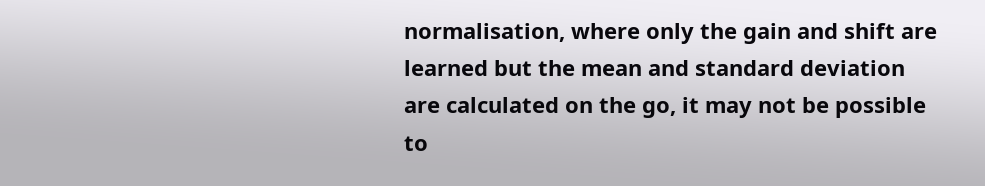normalisation, where only the gain and shift are learned but the mean and standard deviation are calculated on the go, it may not be possible to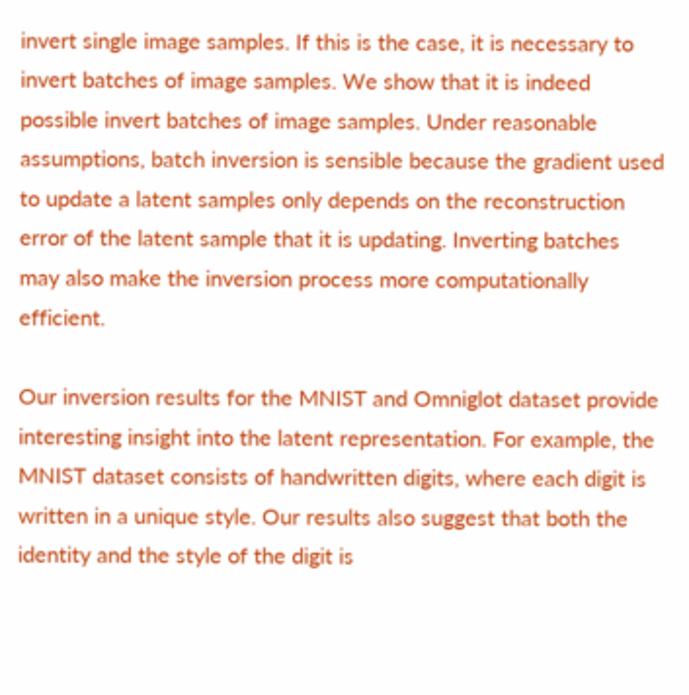invert single image samples. If this is the case, it is necessary to invert batches of image samples. We show that it is indeed possible invert batches of image samples. Under reasonable assumptions, batch inversion is sensible because the gradient used to update a latent samples only depends on the reconstruction error of the latent sample that it is updating. Inverting batches may also make the inversion process more computationally efficient.

Our inversion results for the MNIST and Omniglot dataset provide interesting insight into the latent representation. For example, the MNIST dataset consists of handwritten digits, where each digit is written in a unique style. Our results also suggest that both the identity and the style of the digit is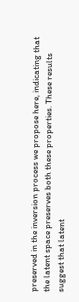preserved in the inversion process we propose here, indicating that the latent space preserves both these properties. These results suggest that latent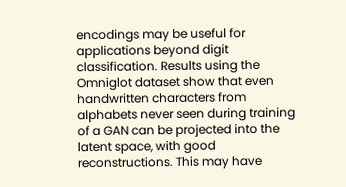encodings may be useful for applications beyond digit classification. Results using the Omniglot dataset show that even handwritten characters from alphabets never seen during training of a GAN can be projected into the latent space, with good reconstructions. This may have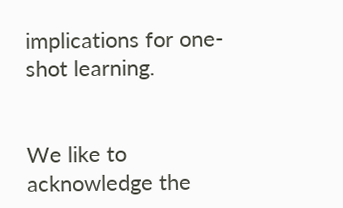implications for one-shot learning.


We like to acknowledge the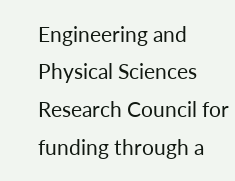Engineering and Physical Sciences Research Council for funding through a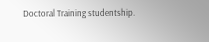Doctoral Training studentship.